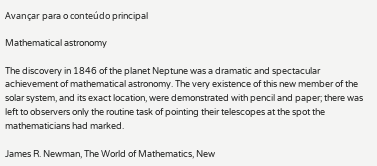Avançar para o conteúdo principal

Mathematical astronomy

The discovery in 1846 of the planet Neptune was a dramatic and spectacular achievement of mathematical astronomy. The very existence of this new member of the solar system, and its exact location, were demonstrated with pencil and paper; there was left to observers only the routine task of pointing their telescopes at the spot the mathematicians had marked.

James R. Newman, The World of Mathematics, New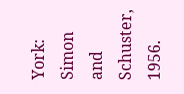York: Simon and Schuster, 1956.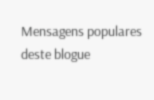Mensagens populares deste blogue